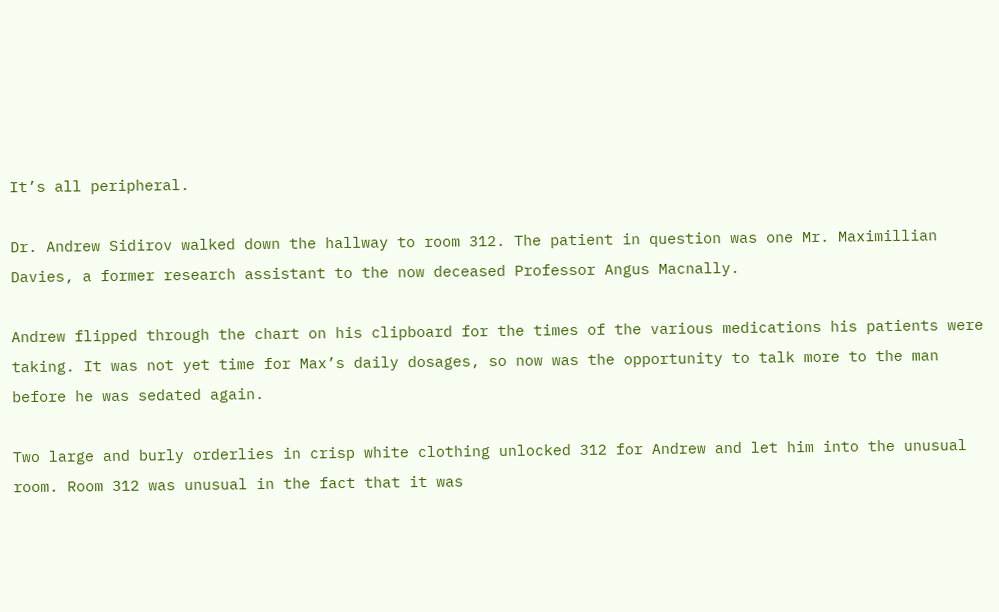It’s all peripheral.

Dr. Andrew Sidirov walked down the hallway to room 312. The patient in question was one Mr. Maximillian Davies, a former research assistant to the now deceased Professor Angus Macnally.

Andrew flipped through the chart on his clipboard for the times of the various medications his patients were taking. It was not yet time for Max’s daily dosages, so now was the opportunity to talk more to the man before he was sedated again.

Two large and burly orderlies in crisp white clothing unlocked 312 for Andrew and let him into the unusual room. Room 312 was unusual in the fact that it was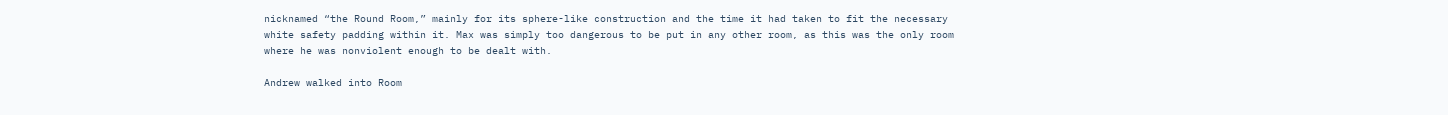nicknamed “the Round Room,” mainly for its sphere-like construction and the time it had taken to fit the necessary white safety padding within it. Max was simply too dangerous to be put in any other room, as this was the only room where he was nonviolent enough to be dealt with.

Andrew walked into Room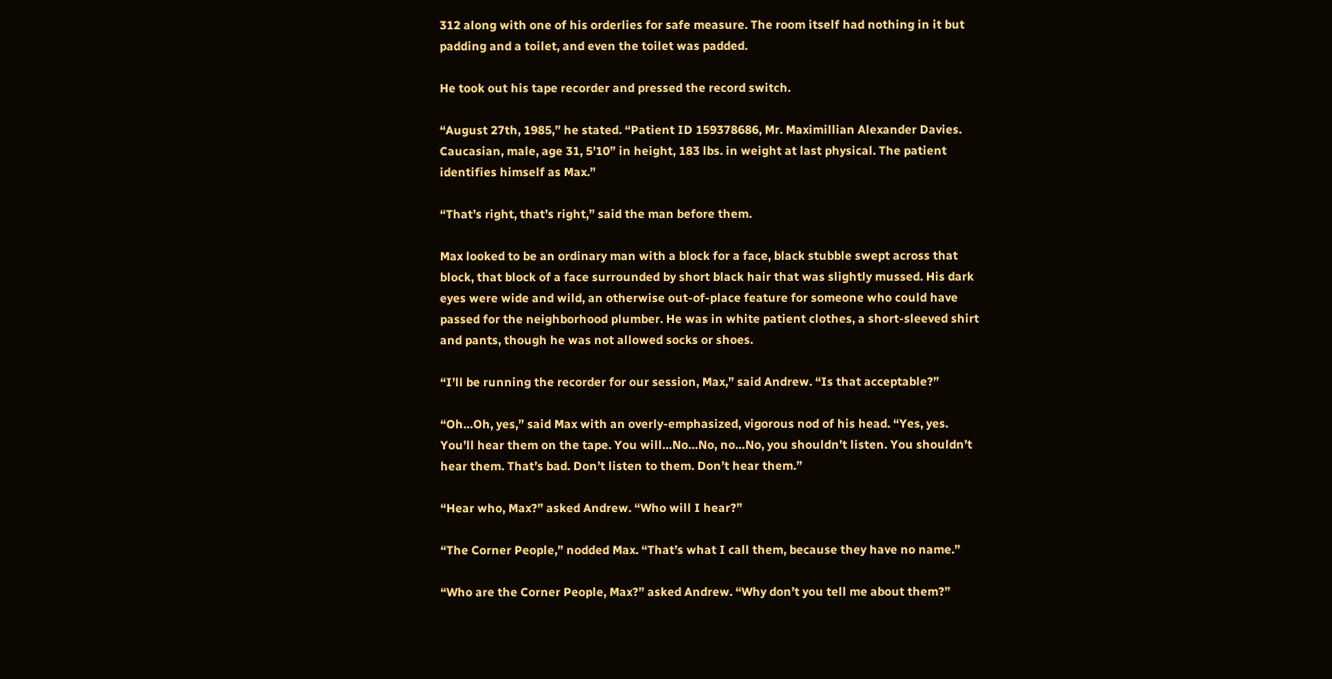312 along with one of his orderlies for safe measure. The room itself had nothing in it but padding and a toilet, and even the toilet was padded.

He took out his tape recorder and pressed the record switch.

“August 27th, 1985,” he stated. “Patient ID 159378686, Mr. Maximillian Alexander Davies. Caucasian, male, age 31, 5’10” in height, 183 lbs. in weight at last physical. The patient identifies himself as Max.”

“That’s right, that’s right,” said the man before them.

Max looked to be an ordinary man with a block for a face, black stubble swept across that block, that block of a face surrounded by short black hair that was slightly mussed. His dark eyes were wide and wild, an otherwise out-of-place feature for someone who could have passed for the neighborhood plumber. He was in white patient clothes, a short-sleeved shirt and pants, though he was not allowed socks or shoes.

“I’ll be running the recorder for our session, Max,” said Andrew. “Is that acceptable?”

“Oh…Oh, yes,” said Max with an overly-emphasized, vigorous nod of his head. “Yes, yes. You’ll hear them on the tape. You will…No…No, no…No, you shouldn’t listen. You shouldn’t hear them. That’s bad. Don’t listen to them. Don’t hear them.”

“Hear who, Max?” asked Andrew. “Who will I hear?”

“The Corner People,” nodded Max. “That’s what I call them, because they have no name.”

“Who are the Corner People, Max?” asked Andrew. “Why don’t you tell me about them?”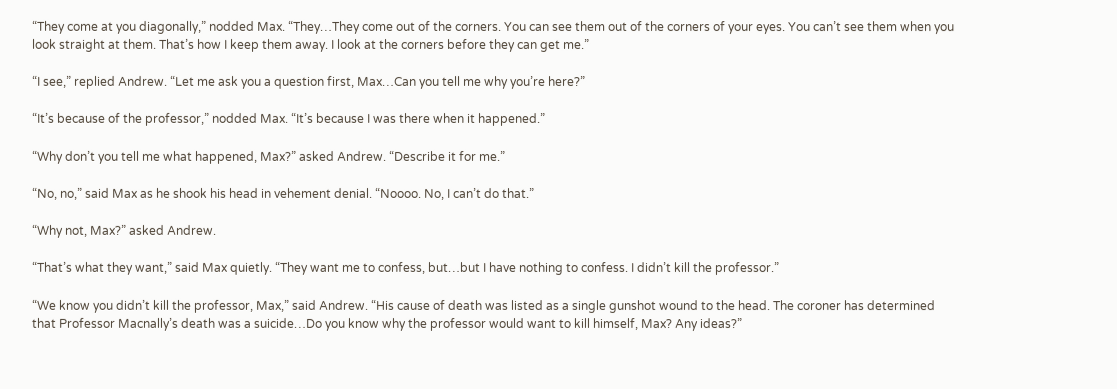“They come at you diagonally,” nodded Max. “They…They come out of the corners. You can see them out of the corners of your eyes. You can’t see them when you look straight at them. That’s how I keep them away. I look at the corners before they can get me.”

“I see,” replied Andrew. “Let me ask you a question first, Max…Can you tell me why you’re here?”

“It’s because of the professor,” nodded Max. “It’s because I was there when it happened.”

“Why don’t you tell me what happened, Max?” asked Andrew. “Describe it for me.”

“No, no,” said Max as he shook his head in vehement denial. “Noooo. No, I can’t do that.”

“Why not, Max?” asked Andrew.

“That’s what they want,” said Max quietly. “They want me to confess, but…but I have nothing to confess. I didn’t kill the professor.”

“We know you didn’t kill the professor, Max,” said Andrew. “His cause of death was listed as a single gunshot wound to the head. The coroner has determined that Professor Macnally’s death was a suicide…Do you know why the professor would want to kill himself, Max? Any ideas?”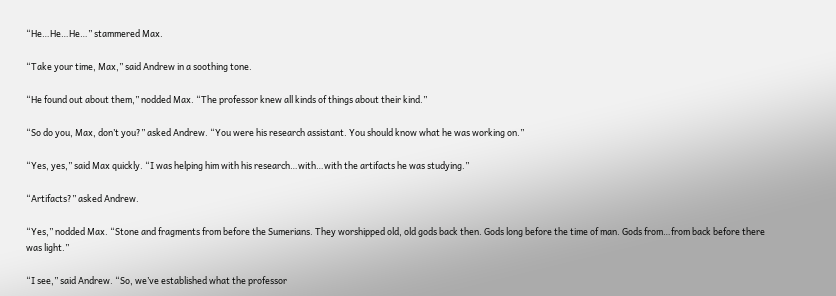“He…He…He…” stammered Max.

“Take your time, Max,” said Andrew in a soothing tone.

“He found out about them,” nodded Max. “The professor knew all kinds of things about their kind.”

“So do you, Max, don’t you?” asked Andrew. “You were his research assistant. You should know what he was working on.”

“Yes, yes,” said Max quickly. “I was helping him with his research…with…with the artifacts he was studying.”

“Artifacts?” asked Andrew.

“Yes,” nodded Max. “Stone and fragments from before the Sumerians. They worshipped old, old gods back then. Gods long before the time of man. Gods from…from back before there was light.”

“I see,” said Andrew. “So, we’ve established what the professor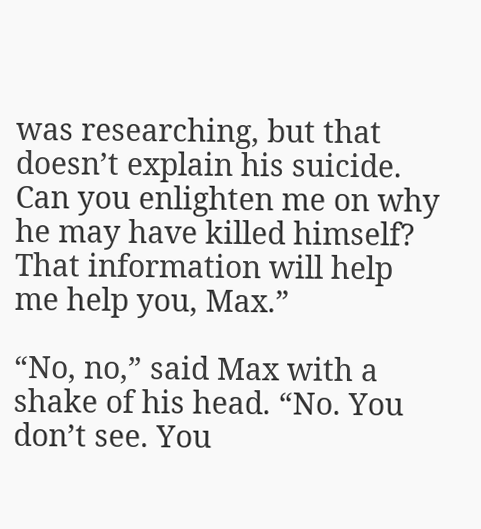was researching, but that doesn’t explain his suicide. Can you enlighten me on why he may have killed himself? That information will help me help you, Max.”

“No, no,” said Max with a shake of his head. “No. You don’t see. You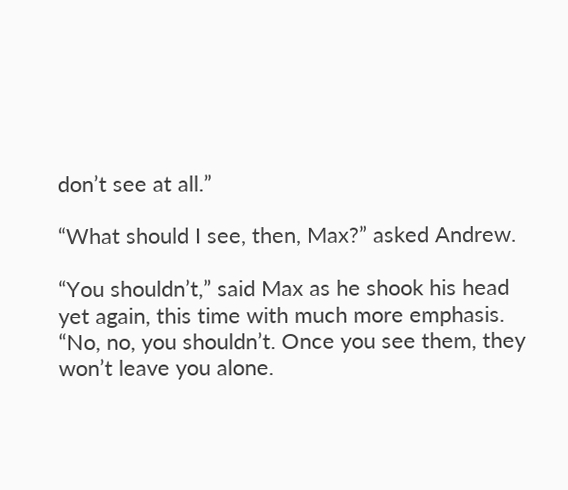don’t see at all.”

“What should I see, then, Max?” asked Andrew.

“You shouldn’t,” said Max as he shook his head yet again, this time with much more emphasis. “No, no, you shouldn’t. Once you see them, they won’t leave you alone.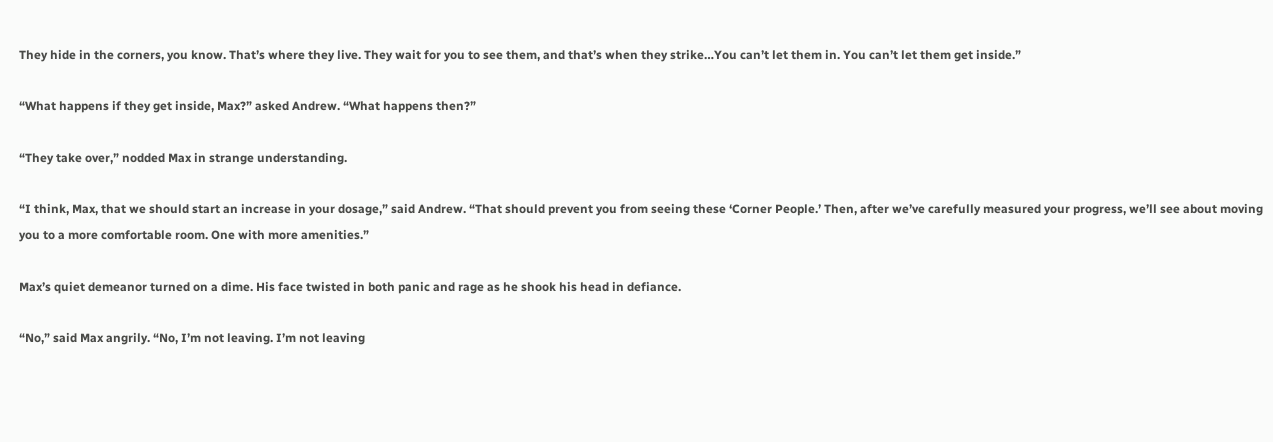They hide in the corners, you know. That’s where they live. They wait for you to see them, and that’s when they strike…You can’t let them in. You can’t let them get inside.”

“What happens if they get inside, Max?” asked Andrew. “What happens then?”

“They take over,” nodded Max in strange understanding.

“I think, Max, that we should start an increase in your dosage,” said Andrew. “That should prevent you from seeing these ‘Corner People.’ Then, after we’ve carefully measured your progress, we’ll see about moving you to a more comfortable room. One with more amenities.”

Max’s quiet demeanor turned on a dime. His face twisted in both panic and rage as he shook his head in defiance.

“No,” said Max angrily. “No, I’m not leaving. I’m not leaving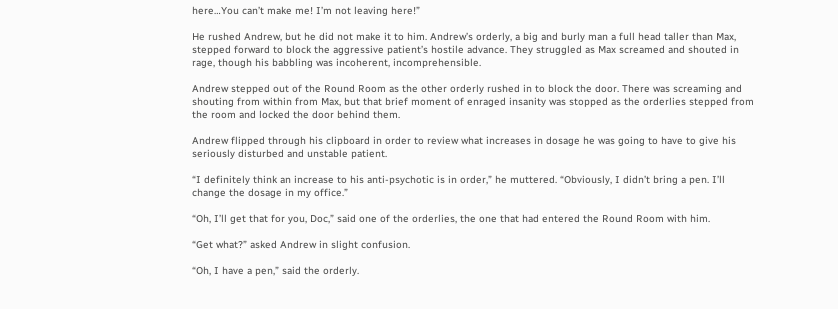here…You can’t make me! I’m not leaving here!”

He rushed Andrew, but he did not make it to him. Andrew’s orderly, a big and burly man a full head taller than Max, stepped forward to block the aggressive patient’s hostile advance. They struggled as Max screamed and shouted in rage, though his babbling was incoherent, incomprehensible.

Andrew stepped out of the Round Room as the other orderly rushed in to block the door. There was screaming and shouting from within from Max, but that brief moment of enraged insanity was stopped as the orderlies stepped from the room and locked the door behind them.

Andrew flipped through his clipboard in order to review what increases in dosage he was going to have to give his seriously disturbed and unstable patient.

“I definitely think an increase to his anti-psychotic is in order,” he muttered. “Obviously, I didn’t bring a pen. I’ll change the dosage in my office.”

“Oh, I’ll get that for you, Doc,” said one of the orderlies, the one that had entered the Round Room with him.

“Get what?” asked Andrew in slight confusion.

“Oh, I have a pen,” said the orderly.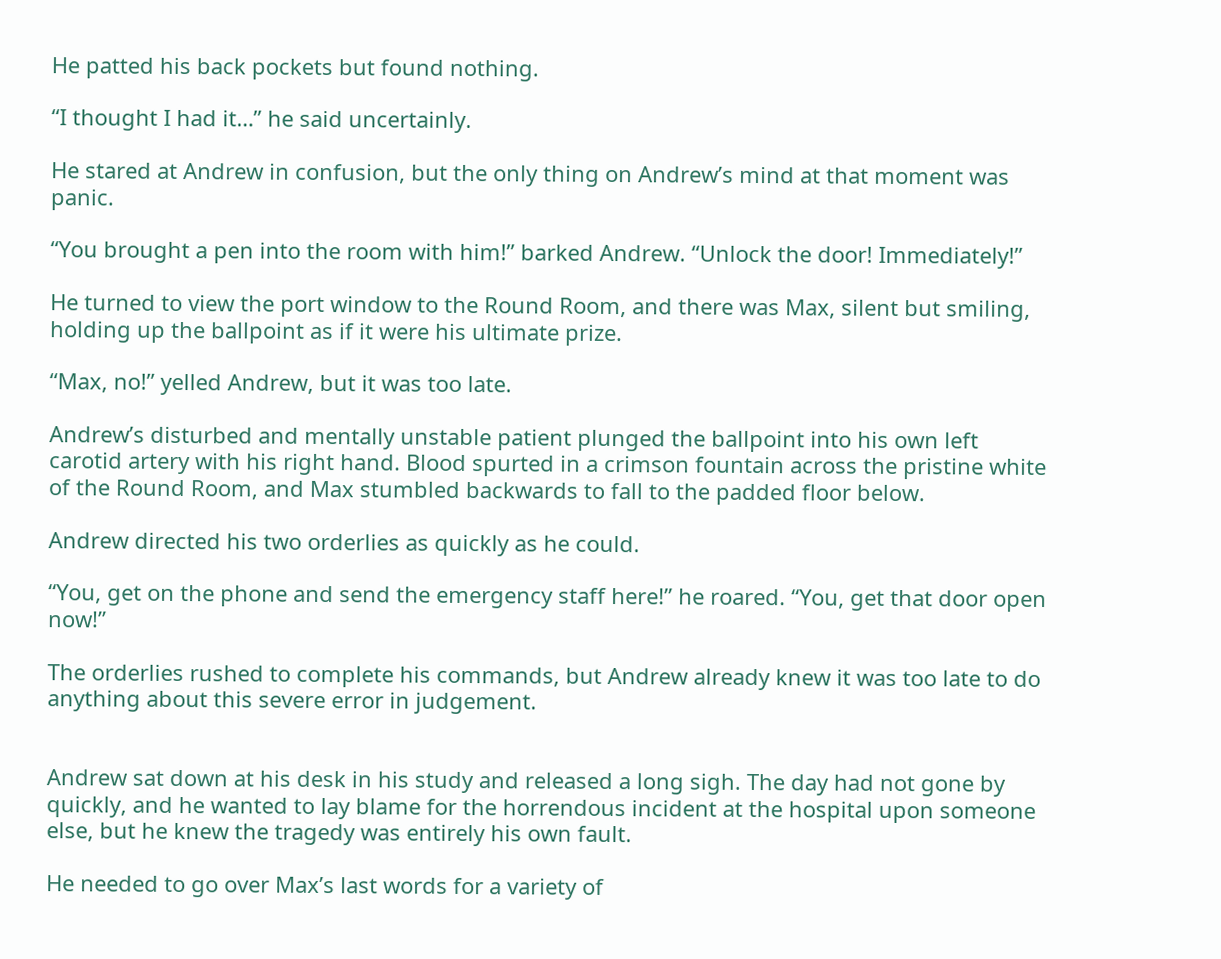He patted his back pockets but found nothing.

“I thought I had it…” he said uncertainly.

He stared at Andrew in confusion, but the only thing on Andrew’s mind at that moment was panic.

“You brought a pen into the room with him!” barked Andrew. “Unlock the door! Immediately!”

He turned to view the port window to the Round Room, and there was Max, silent but smiling, holding up the ballpoint as if it were his ultimate prize.

“Max, no!” yelled Andrew, but it was too late.

Andrew’s disturbed and mentally unstable patient plunged the ballpoint into his own left carotid artery with his right hand. Blood spurted in a crimson fountain across the pristine white of the Round Room, and Max stumbled backwards to fall to the padded floor below.

Andrew directed his two orderlies as quickly as he could.

“You, get on the phone and send the emergency staff here!” he roared. “You, get that door open now!”

The orderlies rushed to complete his commands, but Andrew already knew it was too late to do anything about this severe error in judgement.


Andrew sat down at his desk in his study and released a long sigh. The day had not gone by quickly, and he wanted to lay blame for the horrendous incident at the hospital upon someone else, but he knew the tragedy was entirely his own fault.

He needed to go over Max’s last words for a variety of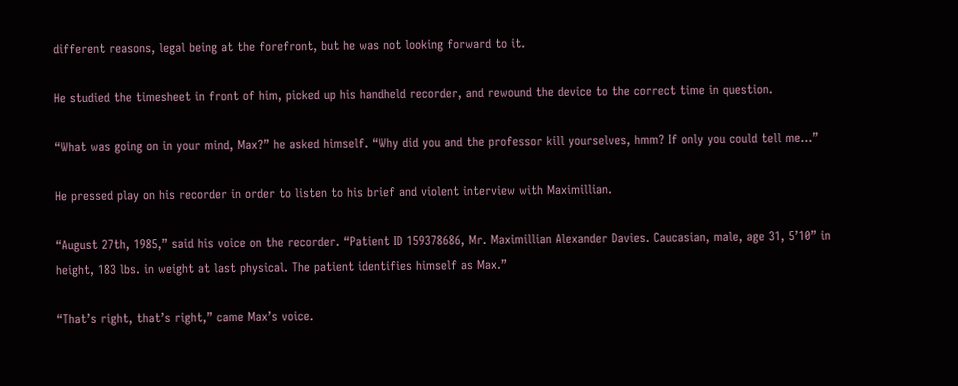different reasons, legal being at the forefront, but he was not looking forward to it.

He studied the timesheet in front of him, picked up his handheld recorder, and rewound the device to the correct time in question.

“What was going on in your mind, Max?” he asked himself. “Why did you and the professor kill yourselves, hmm? If only you could tell me…”

He pressed play on his recorder in order to listen to his brief and violent interview with Maximillian.

“August 27th, 1985,” said his voice on the recorder. “Patient ID 159378686, Mr. Maximillian Alexander Davies. Caucasian, male, age 31, 5’10” in height, 183 lbs. in weight at last physical. The patient identifies himself as Max.”

“That’s right, that’s right,” came Max’s voice.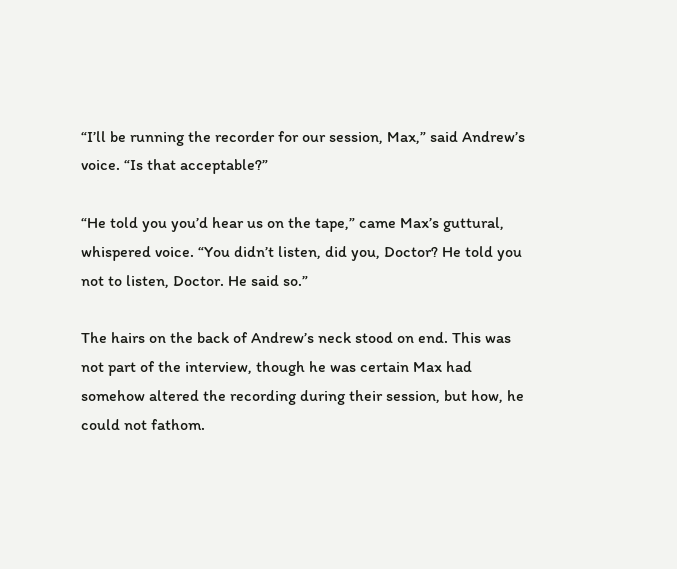“I’ll be running the recorder for our session, Max,” said Andrew’s voice. “Is that acceptable?”

“He told you you’d hear us on the tape,” came Max’s guttural, whispered voice. “You didn’t listen, did you, Doctor? He told you not to listen, Doctor. He said so.”

The hairs on the back of Andrew’s neck stood on end. This was not part of the interview, though he was certain Max had somehow altered the recording during their session, but how, he could not fathom.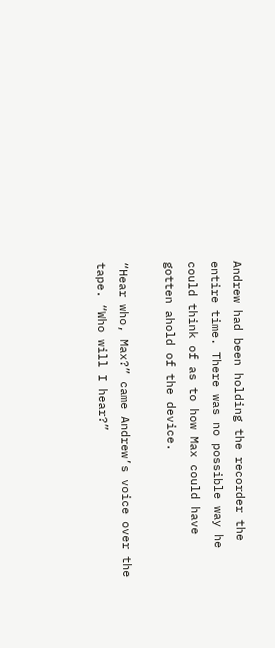Andrew had been holding the recorder the entire time. There was no possible way he could think of as to how Max could have gotten ahold of the device.

“Hear who, Max?” came Andrew’s voice over the tape. “Who will I hear?”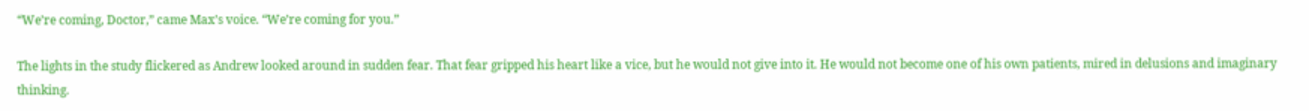“We’re coming, Doctor,” came Max’s voice. “We’re coming for you.”

The lights in the study flickered as Andrew looked around in sudden fear. That fear gripped his heart like a vice, but he would not give into it. He would not become one of his own patients, mired in delusions and imaginary thinking.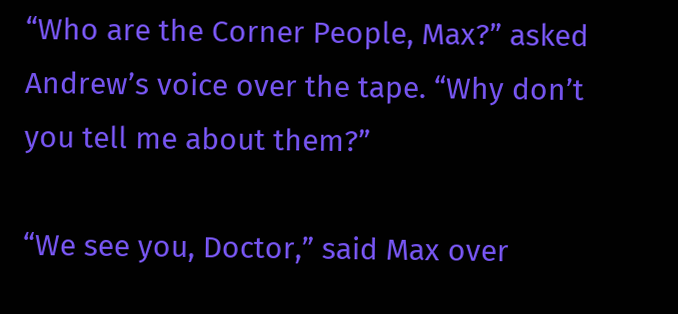“Who are the Corner People, Max?” asked Andrew’s voice over the tape. “Why don’t you tell me about them?”

“We see you, Doctor,” said Max over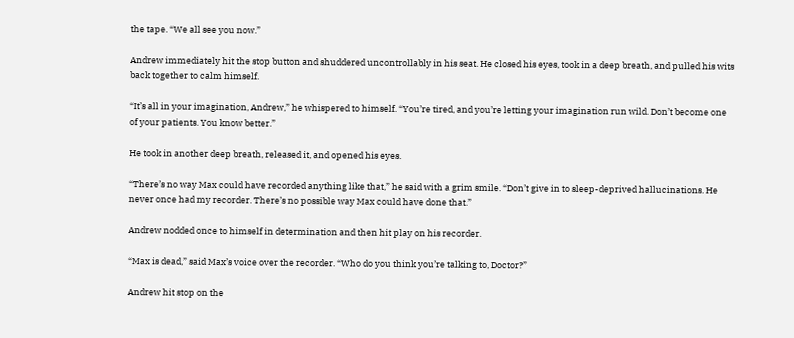the tape. “We all see you now.”

Andrew immediately hit the stop button and shuddered uncontrollably in his seat. He closed his eyes, took in a deep breath, and pulled his wits back together to calm himself.

“It’s all in your imagination, Andrew,” he whispered to himself. “You’re tired, and you’re letting your imagination run wild. Don’t become one of your patients. You know better.”

He took in another deep breath, released it, and opened his eyes.

“There’s no way Max could have recorded anything like that,” he said with a grim smile. “Don’t give in to sleep-deprived hallucinations. He never once had my recorder. There’s no possible way Max could have done that.”

Andrew nodded once to himself in determination and then hit play on his recorder.

“Max is dead,” said Max’s voice over the recorder. “Who do you think you’re talking to, Doctor?”

Andrew hit stop on the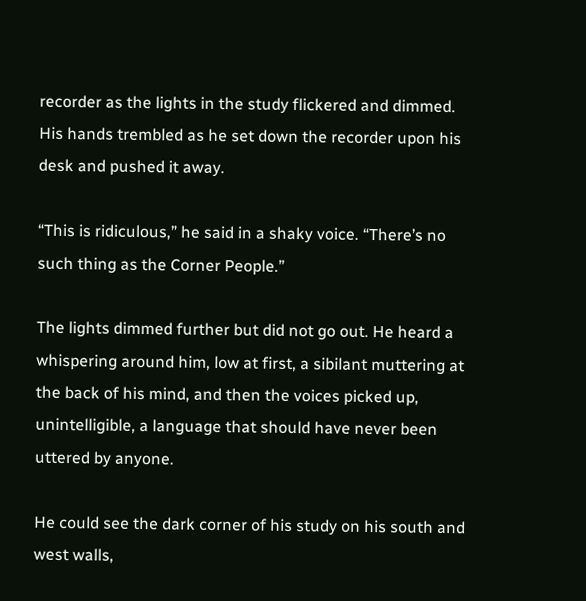recorder as the lights in the study flickered and dimmed. His hands trembled as he set down the recorder upon his desk and pushed it away.

“This is ridiculous,” he said in a shaky voice. “There’s no such thing as the Corner People.”

The lights dimmed further but did not go out. He heard a whispering around him, low at first, a sibilant muttering at the back of his mind, and then the voices picked up, unintelligible, a language that should have never been uttered by anyone.

He could see the dark corner of his study on his south and west walls,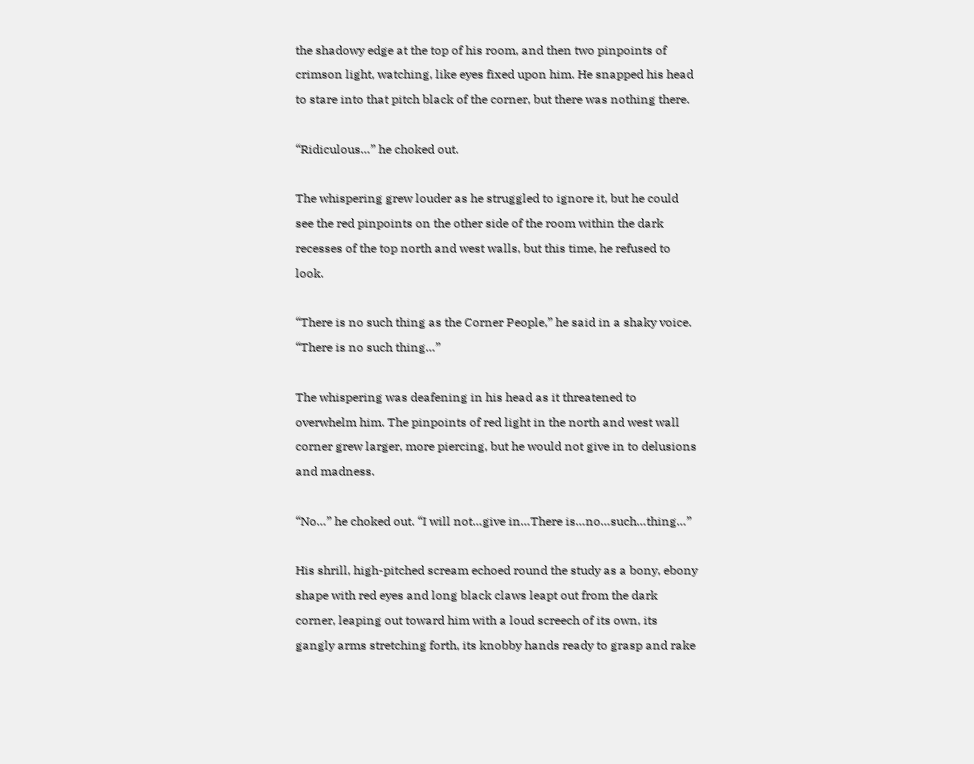the shadowy edge at the top of his room, and then two pinpoints of crimson light, watching, like eyes fixed upon him. He snapped his head to stare into that pitch black of the corner, but there was nothing there.

“Ridiculous…” he choked out.

The whispering grew louder as he struggled to ignore it, but he could see the red pinpoints on the other side of the room within the dark recesses of the top north and west walls, but this time, he refused to look.

“There is no such thing as the Corner People,” he said in a shaky voice. “There is no such thing…”

The whispering was deafening in his head as it threatened to overwhelm him. The pinpoints of red light in the north and west wall corner grew larger, more piercing, but he would not give in to delusions and madness.

“No…” he choked out. “I will not…give in…There is…no…such…thing…”

His shrill, high-pitched scream echoed round the study as a bony, ebony shape with red eyes and long black claws leapt out from the dark corner, leaping out toward him with a loud screech of its own, its gangly arms stretching forth, its knobby hands ready to grasp and rake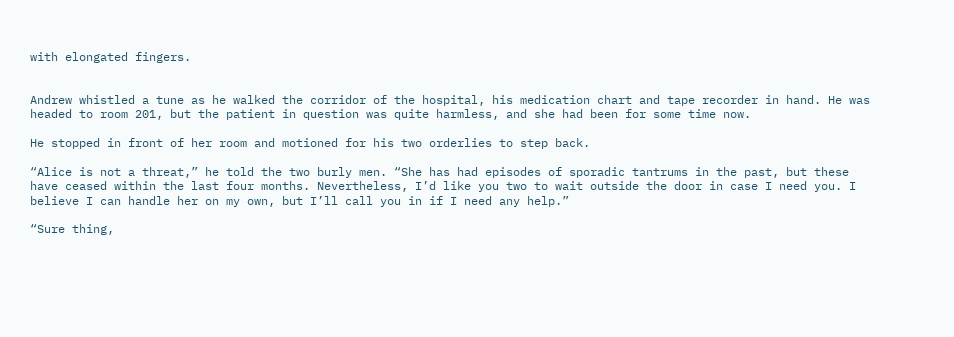with elongated fingers.


Andrew whistled a tune as he walked the corridor of the hospital, his medication chart and tape recorder in hand. He was headed to room 201, but the patient in question was quite harmless, and she had been for some time now.

He stopped in front of her room and motioned for his two orderlies to step back.

“Alice is not a threat,” he told the two burly men. “She has had episodes of sporadic tantrums in the past, but these have ceased within the last four months. Nevertheless, I’d like you two to wait outside the door in case I need you. I believe I can handle her on my own, but I’ll call you in if I need any help.”

“Sure thing,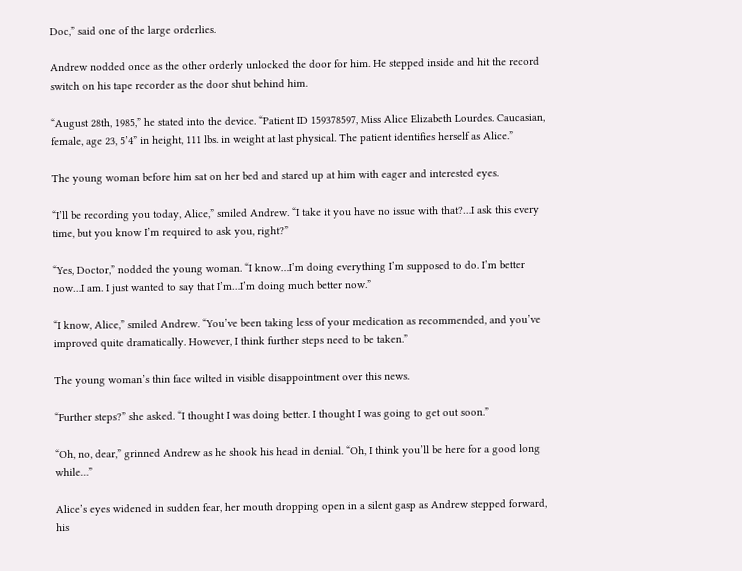Doc,” said one of the large orderlies.

Andrew nodded once as the other orderly unlocked the door for him. He stepped inside and hit the record switch on his tape recorder as the door shut behind him.

“August 28th, 1985,” he stated into the device. “Patient ID 159378597, Miss Alice Elizabeth Lourdes. Caucasian, female, age 23, 5’4” in height, 111 lbs. in weight at last physical. The patient identifies herself as Alice.”

The young woman before him sat on her bed and stared up at him with eager and interested eyes.

“I’ll be recording you today, Alice,” smiled Andrew. “I take it you have no issue with that?…I ask this every time, but you know I’m required to ask you, right?”

“Yes, Doctor,” nodded the young woman. “I know…I’m doing everything I’m supposed to do. I’m better now…I am. I just wanted to say that I’m…I’m doing much better now.”

“I know, Alice,” smiled Andrew. “You’ve been taking less of your medication as recommended, and you’ve improved quite dramatically. However, I think further steps need to be taken.”

The young woman’s thin face wilted in visible disappointment over this news.

“Further steps?” she asked. “I thought I was doing better. I thought I was going to get out soon.”

“Oh, no, dear,” grinned Andrew as he shook his head in denial. “Oh, I think you’ll be here for a good long while…”

Alice’s eyes widened in sudden fear, her mouth dropping open in a silent gasp as Andrew stepped forward, his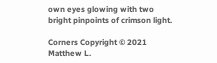own eyes glowing with two bright pinpoints of crimson light.

Corners Copyright © 2021 Matthew L.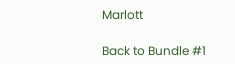Marlott

Back to Bundle #1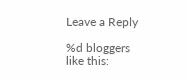Leave a Reply

%d bloggers like this: